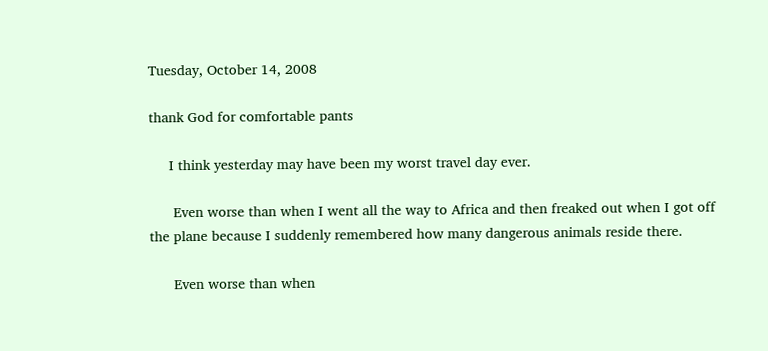Tuesday, October 14, 2008

thank God for comfortable pants

     I think yesterday may have been my worst travel day ever.

      Even worse than when I went all the way to Africa and then freaked out when I got off the plane because I suddenly remembered how many dangerous animals reside there.

      Even worse than when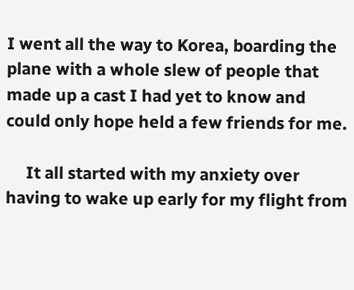I went all the way to Korea, boarding the plane with a whole slew of people that made up a cast I had yet to know and could only hope held a few friends for me.

     It all started with my anxiety over having to wake up early for my flight from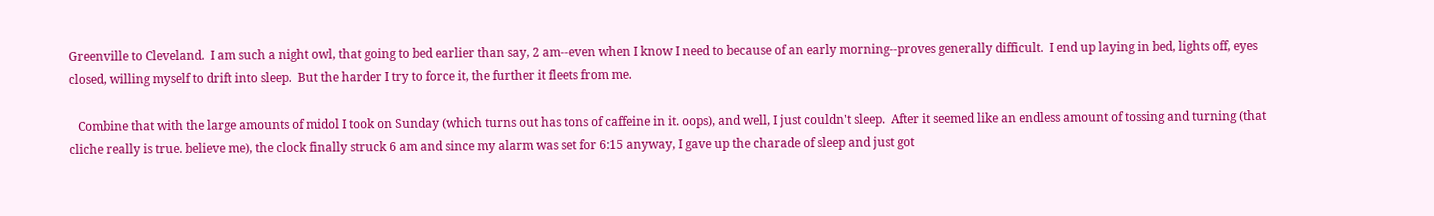Greenville to Cleveland.  I am such a night owl, that going to bed earlier than say, 2 am--even when I know I need to because of an early morning--proves generally difficult.  I end up laying in bed, lights off, eyes closed, willing myself to drift into sleep.  But the harder I try to force it, the further it fleets from me.

   Combine that with the large amounts of midol I took on Sunday (which turns out has tons of caffeine in it. oops), and well, I just couldn't sleep.  After it seemed like an endless amount of tossing and turning (that cliche really is true. believe me), the clock finally struck 6 am and since my alarm was set for 6:15 anyway, I gave up the charade of sleep and just got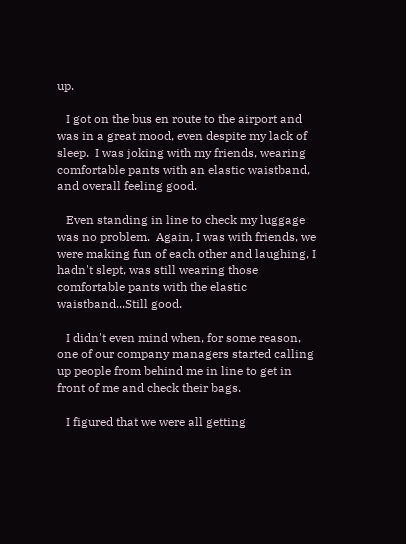up.

   I got on the bus en route to the airport and was in a great mood, even despite my lack of sleep.  I was joking with my friends, wearing comfortable pants with an elastic waistband, and overall feeling good.

   Even standing in line to check my luggage was no problem.  Again, I was with friends, we were making fun of each other and laughing, I hadn't slept, was still wearing those comfortable pants with the elastic waistband...Still good.

   I didn't even mind when, for some reason, one of our company managers started calling up people from behind me in line to get in front of me and check their bags.

   I figured that we were all getting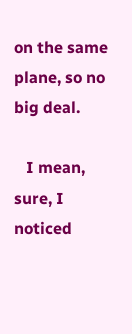on the same plane, so no big deal.

   I mean, sure, I noticed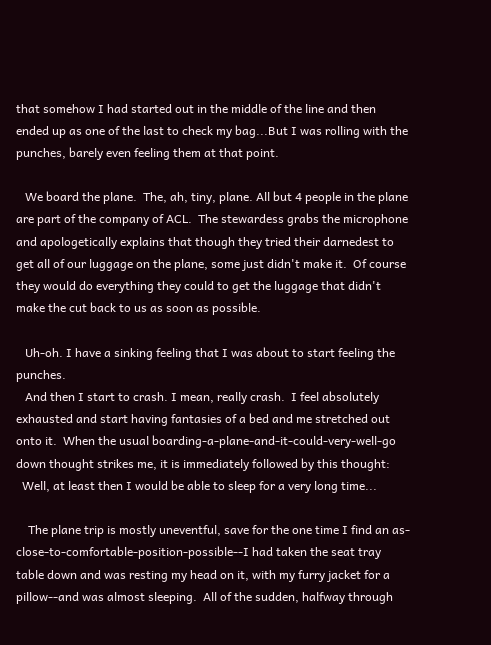that somehow I had started out in the middle of the line and then ended up as one of the last to check my bag...But I was rolling with the punches, barely even feeling them at that point.

   We board the plane.  The, ah, tiny, plane. All but 4 people in the plane are part of the company of ACL.  The stewardess grabs the microphone and apologetically explains that though they tried their darnedest to get all of our luggage on the plane, some just didn't make it.  Of course they would do everything they could to get the luggage that didn't make the cut back to us as soon as possible.

   Uh-oh. I have a sinking feeling that I was about to start feeling the punches.
   And then I start to crash. I mean, really crash.  I feel absolutely exhausted and start having fantasies of a bed and me stretched out onto it.  When the usual boarding-a-plane-and-it-could-very-well-go down thought strikes me, it is immediately followed by this thought:
  Well, at least then I would be able to sleep for a very long time...

    The plane trip is mostly uneventful, save for the one time I find an as-close-to-comfortable-position-possible--I had taken the seat tray table down and was resting my head on it, with my furry jacket for a pillow--and was almost sleeping.  All of the sudden, halfway through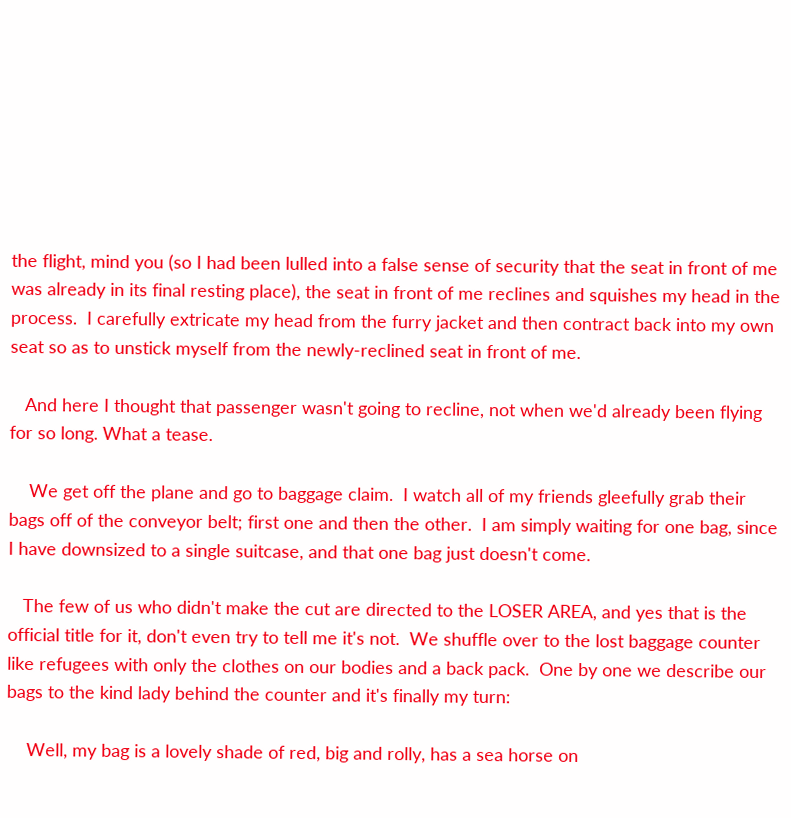the flight, mind you (so I had been lulled into a false sense of security that the seat in front of me was already in its final resting place), the seat in front of me reclines and squishes my head in the process.  I carefully extricate my head from the furry jacket and then contract back into my own seat so as to unstick myself from the newly-reclined seat in front of me.

   And here I thought that passenger wasn't going to recline, not when we'd already been flying for so long. What a tease.

    We get off the plane and go to baggage claim.  I watch all of my friends gleefully grab their bags off of the conveyor belt; first one and then the other.  I am simply waiting for one bag, since I have downsized to a single suitcase, and that one bag just doesn't come.

   The few of us who didn't make the cut are directed to the LOSER AREA, and yes that is the official title for it, don't even try to tell me it's not.  We shuffle over to the lost baggage counter like refugees with only the clothes on our bodies and a back pack.  One by one we describe our bags to the kind lady behind the counter and it's finally my turn:

    Well, my bag is a lovely shade of red, big and rolly, has a sea horse on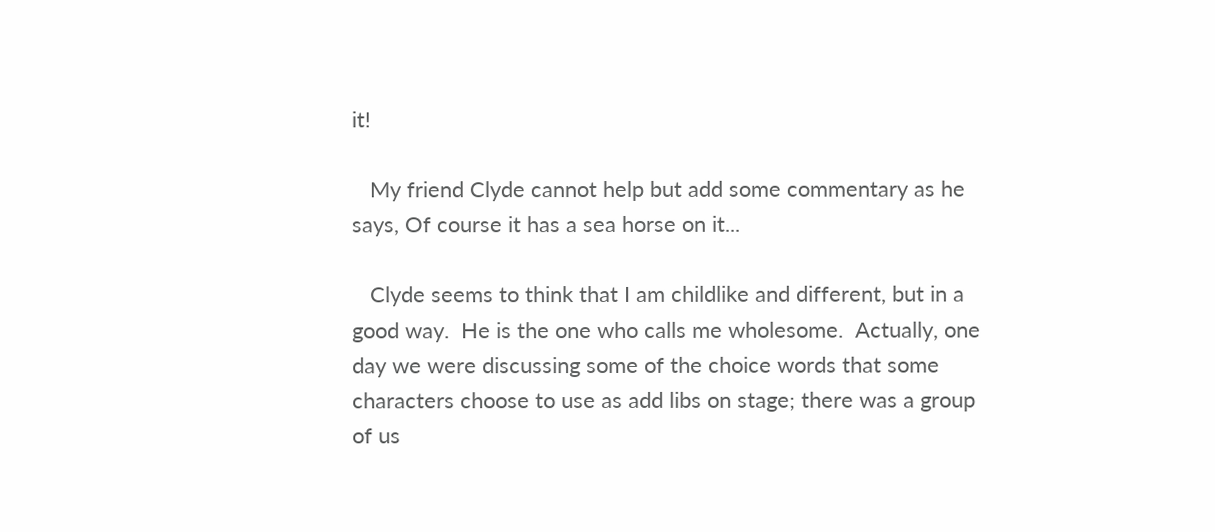it!

   My friend Clyde cannot help but add some commentary as he says, Of course it has a sea horse on it...

   Clyde seems to think that I am childlike and different, but in a good way.  He is the one who calls me wholesome.  Actually, one day we were discussing some of the choice words that some characters choose to use as add libs on stage; there was a group of us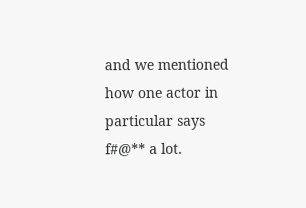and we mentioned how one actor in particular says f#@** a lot.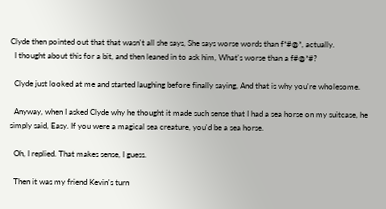Clyde then pointed out that that wasn't all she says, She says worse words than f*#@*, actually.
  I thought about this for a bit, and then leaned in to ask him, What's worse than a f#@*#?

  Clyde just looked at me and started laughing before finally saying, And that is why you're wholesome.

  Anyway, when I asked Clyde why he thought it made such sense that I had a sea horse on my suitcase, he simply said, Easy. If you were a magical sea creature, you'd be a sea horse.

  Oh, I replied. That makes sense, I guess.

  Then it was my friend Kevin's turn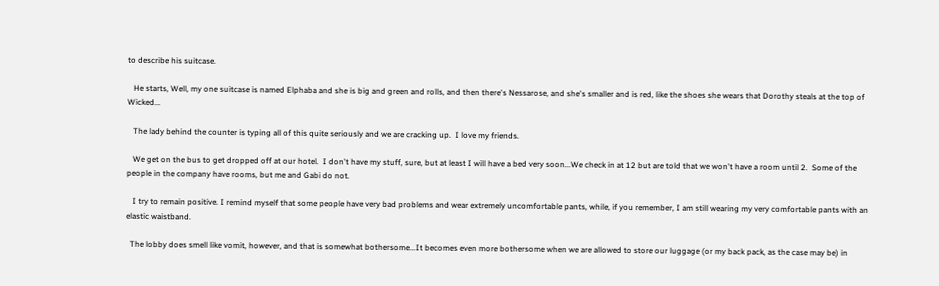to describe his suitcase.

   He starts, Well, my one suitcase is named Elphaba and she is big and green and rolls, and then there's Nessarose, and she's smaller and is red, like the shoes she wears that Dorothy steals at the top of Wicked...

   The lady behind the counter is typing all of this quite seriously and we are cracking up.  I love my friends.

   We get on the bus to get dropped off at our hotel.  I don't have my stuff, sure, but at least I will have a bed very soon...We check in at 12 but are told that we won't have a room until 2.  Some of the people in the company have rooms, but me and Gabi do not.

   I try to remain positive. I remind myself that some people have very bad problems and wear extremely uncomfortable pants, while, if you remember, I am still wearing my very comfortable pants with an elastic waistband.

  The lobby does smell like vomit, however, and that is somewhat bothersome...It becomes even more bothersome when we are allowed to store our luggage (or my back pack, as the case may be) in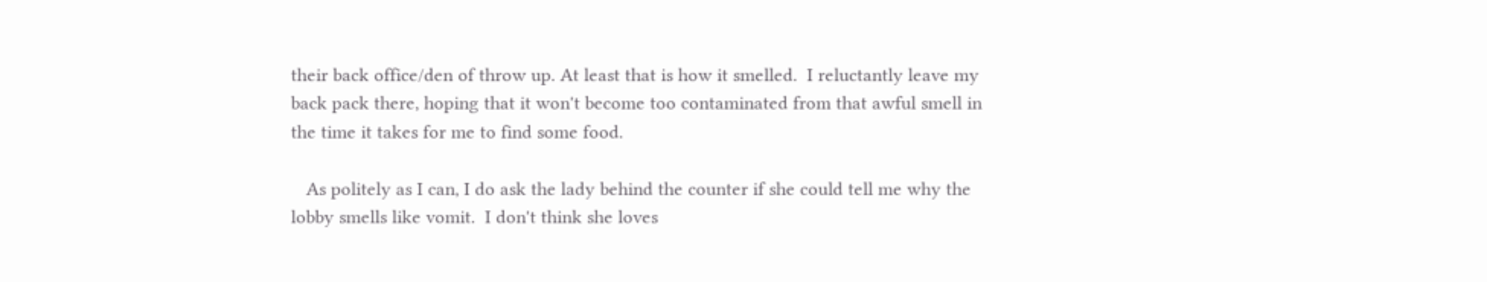their back office/den of throw up. At least that is how it smelled.  I reluctantly leave my back pack there, hoping that it won't become too contaminated from that awful smell in the time it takes for me to find some food.

   As politely as I can, I do ask the lady behind the counter if she could tell me why the lobby smells like vomit.  I don't think she loves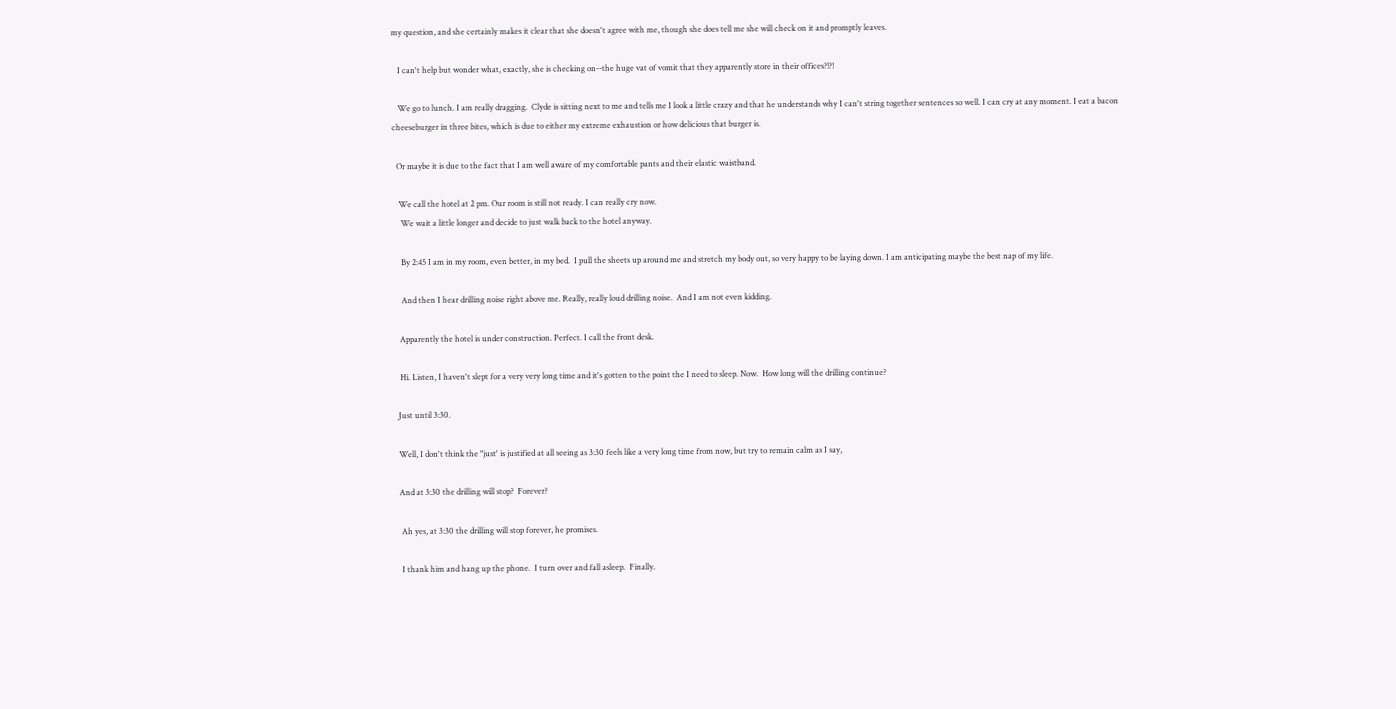my question, and she certainly makes it clear that she doesn't agree with me, though she does tell me she will check on it and promptly leaves.

   I can't help but wonder what, exactly, she is checking on--the huge vat of vomit that they apparently store in their offices?!?!

   We go to lunch. I am really dragging.  Clyde is sitting next to me and tells me I look a little crazy and that he understands why I can't string together sentences so well. I can cry at any moment. I eat a bacon cheeseburger in three bites, which is due to either my extreme exhaustion or how delicious that burger is.

  Or maybe it is due to the fact that I am well aware of my comfortable pants and their elastic waistband.

   We call the hotel at 2 pm. Our room is still not ready. I can really cry now.
    We wait a little longer and decide to just walk back to the hotel anyway.

    By 2:45 I am in my room, even better, in my bed.  I pull the sheets up around me and stretch my body out, so very happy to be laying down. I am anticipating maybe the best nap of my life.

    And then I hear drilling noise right above me. Really, really loud drilling noise.  And I am not even kidding.

   Apparently the hotel is under construction. Perfect. I call the front desk.

   Hi. Listen, I haven't slept for a very very long time and it's gotten to the point the I need to sleep. Now.  How long will the drilling continue?

  Just until 3:30.

  Well, I don't think the "just' is justified at all seeing as 3:30 feels like a very long time from now, but try to remain calm as I say,

  And at 3:30 the drilling will stop?  Forever?

   Ah yes, at 3:30 the drilling will stop forever, he promises.

   I thank him and hang up the phone.  I turn over and fall asleep.  Finally.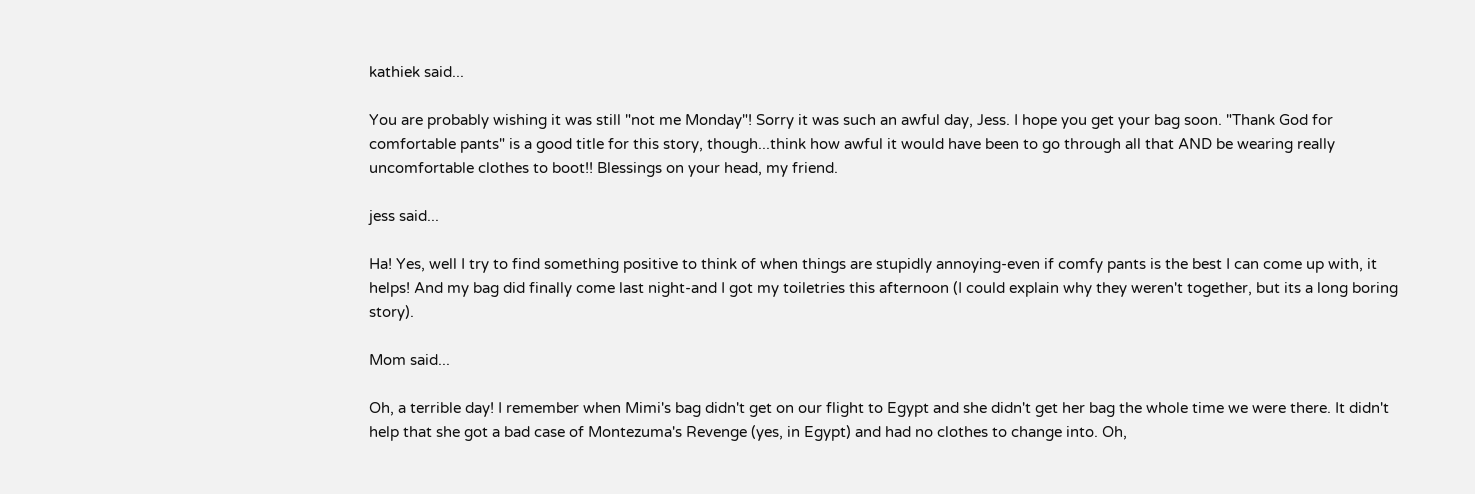kathiek said...

You are probably wishing it was still "not me Monday"! Sorry it was such an awful day, Jess. I hope you get your bag soon. "Thank God for comfortable pants" is a good title for this story, though...think how awful it would have been to go through all that AND be wearing really uncomfortable clothes to boot!! Blessings on your head, my friend.

jess said...

Ha! Yes, well I try to find something positive to think of when things are stupidly annoying-even if comfy pants is the best I can come up with, it helps! And my bag did finally come last night-and I got my toiletries this afternoon (I could explain why they weren't together, but its a long boring story).

Mom said...

Oh, a terrible day! I remember when Mimi's bag didn't get on our flight to Egypt and she didn't get her bag the whole time we were there. It didn't help that she got a bad case of Montezuma's Revenge (yes, in Egypt) and had no clothes to change into. Oh,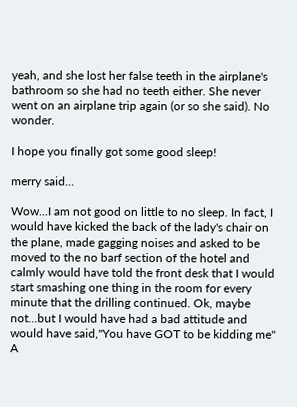yeah, and she lost her false teeth in the airplane's bathroom so she had no teeth either. She never went on an airplane trip again (or so she said). No wonder.

I hope you finally got some good sleep!

merry said...

Wow...I am not good on little to no sleep. In fact, I would have kicked the back of the lady's chair on the plane, made gagging noises and asked to be moved to the no barf section of the hotel and calmly would have told the front desk that I would start smashing one thing in the room for every minute that the drilling continued. Ok, maybe not...but I would have had a bad attitude and would have said,"You have GOT to be kidding me" A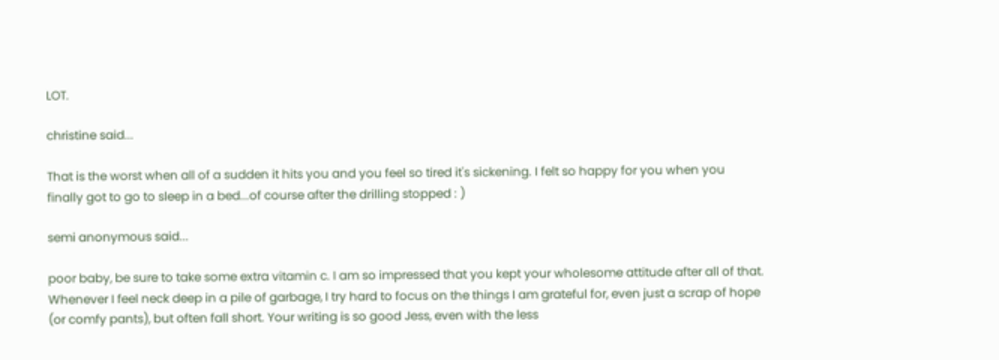LOT.

christine said...

That is the worst when all of a sudden it hits you and you feel so tired it's sickening. I felt so happy for you when you finally got to go to sleep in a bed...of course after the drilling stopped : )

semi anonymous said...

poor baby, be sure to take some extra vitamin c. I am so impressed that you kept your wholesome attitude after all of that. Whenever I feel neck deep in a pile of garbage, I try hard to focus on the things I am grateful for, even just a scrap of hope (or comfy pants), but often fall short. Your writing is so good Jess, even with the less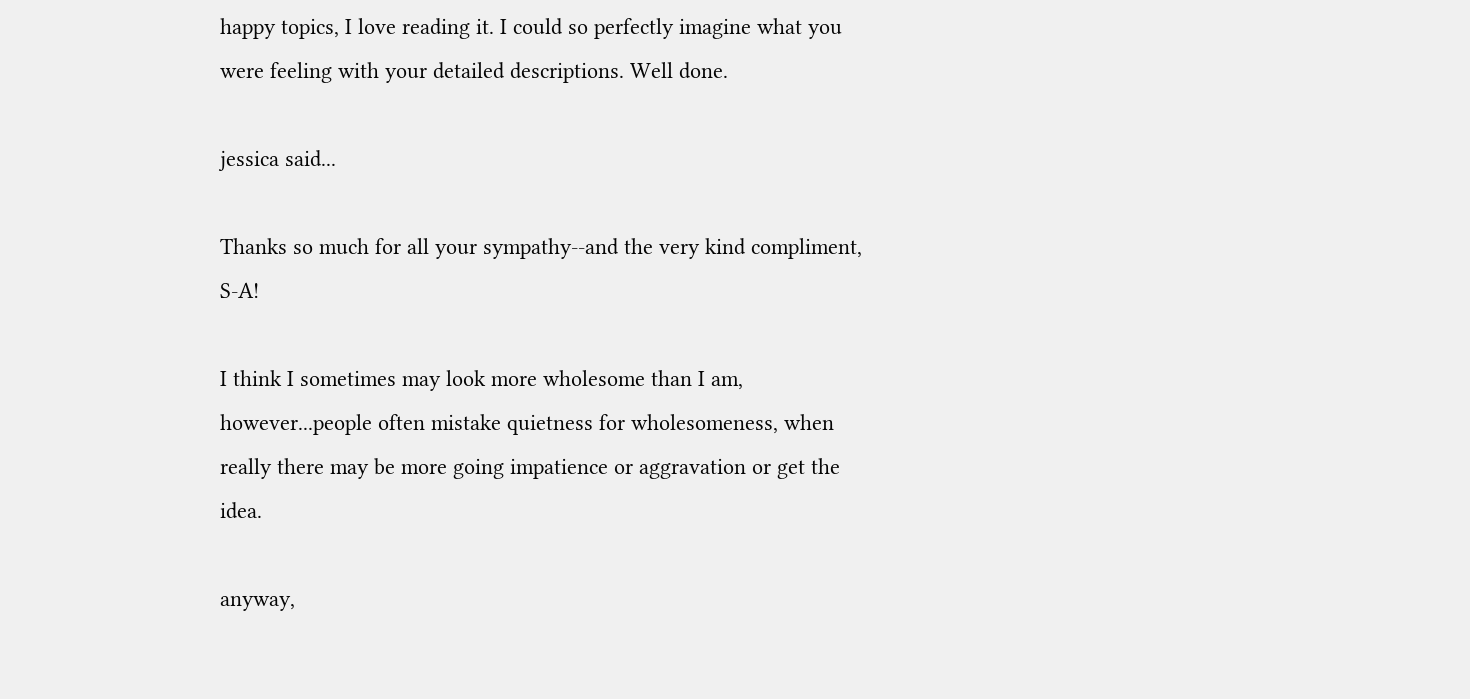happy topics, I love reading it. I could so perfectly imagine what you were feeling with your detailed descriptions. Well done.

jessica said...

Thanks so much for all your sympathy--and the very kind compliment, S-A!

I think I sometimes may look more wholesome than I am, however...people often mistake quietness for wholesomeness, when really there may be more going impatience or aggravation or get the idea.

anyway,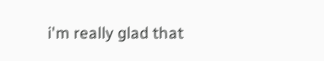i'm really glad that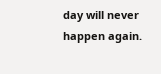day will never happen again.